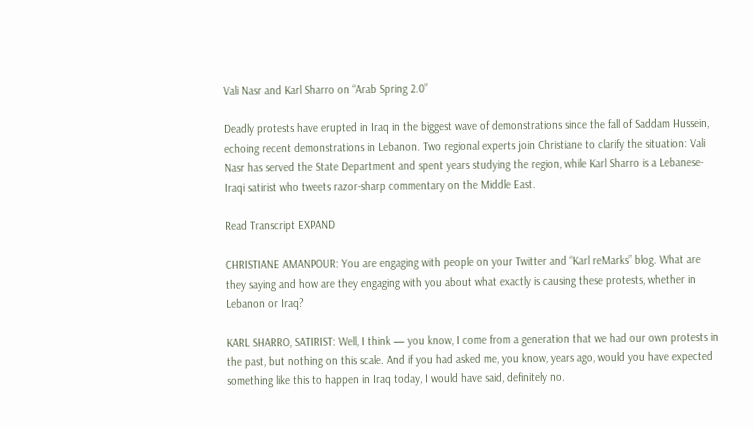Vali Nasr and Karl Sharro on “Arab Spring 2.0”

Deadly protests have erupted in Iraq in the biggest wave of demonstrations since the fall of Saddam Hussein, echoing recent demonstrations in Lebanon. Two regional experts join Christiane to clarify the situation: Vali Nasr has served the State Department and spent years studying the region, while Karl Sharro is a Lebanese-Iraqi satirist who tweets razor-sharp commentary on the Middle East.

Read Transcript EXPAND

CHRISTIANE AMANPOUR: You are engaging with people on your Twitter and “Karl reMarks” blog. What are they saying and how are they engaging with you about what exactly is causing these protests, whether in Lebanon or Iraq?

KARL SHARRO, SATIRIST: Well, I think — you know, I come from a generation that we had our own protests in the past, but nothing on this scale. And if you had asked me, you know, years ago, would you have expected something like this to happen in Iraq today, I would have said, definitely no.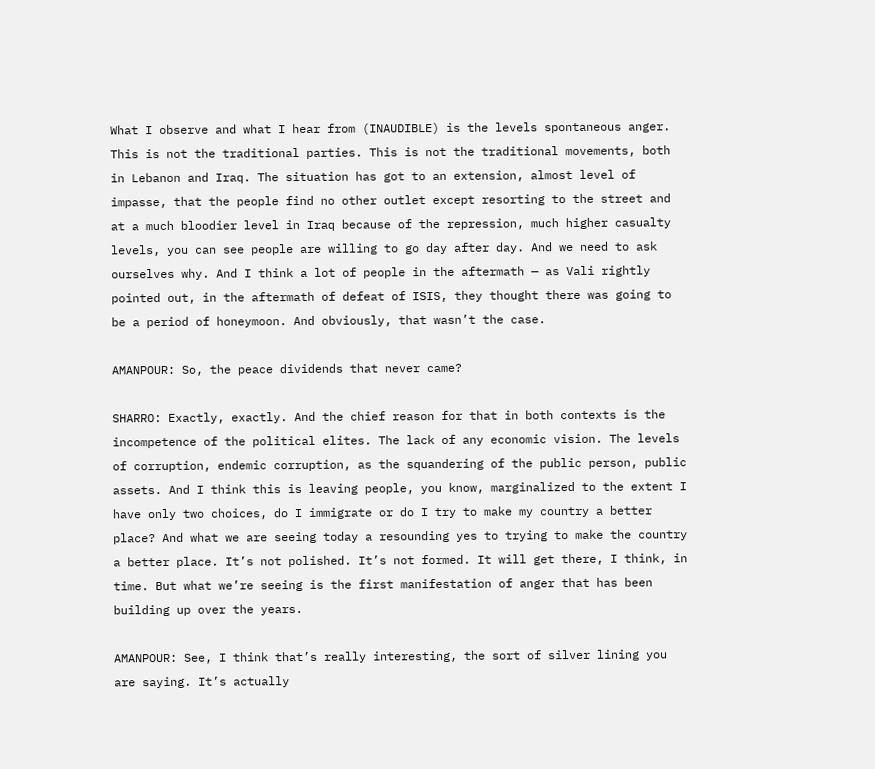What I observe and what I hear from (INAUDIBLE) is the levels spontaneous anger. This is not the traditional parties. This is not the traditional movements, both in Lebanon and Iraq. The situation has got to an extension, almost level of impasse, that the people find no other outlet except resorting to the street and at a much bloodier level in Iraq because of the repression, much higher casualty levels, you can see people are willing to go day after day. And we need to ask ourselves why. And I think a lot of people in the aftermath — as Vali rightly pointed out, in the aftermath of defeat of ISIS, they thought there was going to be a period of honeymoon. And obviously, that wasn’t the case.

AMANPOUR: So, the peace dividends that never came?

SHARRO: Exactly, exactly. And the chief reason for that in both contexts is the incompetence of the political elites. The lack of any economic vision. The levels of corruption, endemic corruption, as the squandering of the public person, public assets. And I think this is leaving people, you know, marginalized to the extent I have only two choices, do I immigrate or do I try to make my country a better place? And what we are seeing today a resounding yes to trying to make the country a better place. It’s not polished. It’s not formed. It will get there, I think, in time. But what we’re seeing is the first manifestation of anger that has been building up over the years.

AMANPOUR: See, I think that’s really interesting, the sort of silver lining you are saying. It’s actually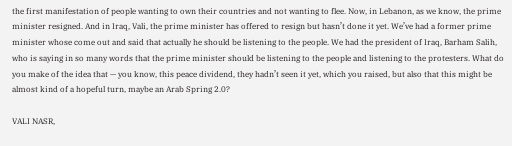the first manifestation of people wanting to own their countries and not wanting to flee. Now, in Lebanon, as we know, the prime minister resigned. And in Iraq, Vali, the prime minister has offered to resign but hasn’t done it yet. We’ve had a former prime minister whose come out and said that actually he should be listening to the people. We had the president of Iraq, Barham Salih, who is saying in so many words that the prime minister should be listening to the people and listening to the protesters. What do you make of the idea that — you know, this peace dividend, they hadn’t seen it yet, which you raised, but also that this might be almost kind of a hopeful turn, maybe an Arab Spring 2.0?

VALI NASR,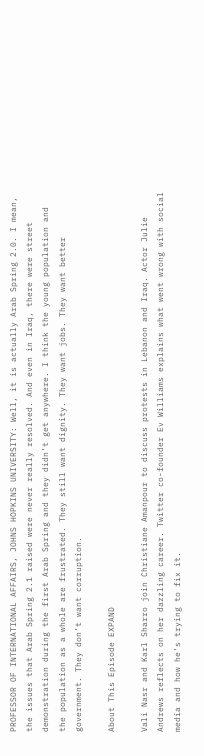PROFESSOR OF INTERNATIONAL AFFAIRS, JOHNS HOPKINS UNIVERSITY: Well, it is actually Arab Spring 2.0. I mean, the issues that Arab Spring 2.1 raised were never really resolved. And even in Iraq, there were street demonstration during the first Arab Spring and they didn’t get anywhere. I think the young population and the population as a whole are frustrated. They still want dignity. They want jobs. They want better government. They don’t want corruption.

About This Episode EXPAND

Vali Nasr and Karl Sharro join Christiane Amanpour to discuss protests in Lebanon and Iraq. Actor Julie Andrews reflects on her dazzling career. Twitter co-founder Ev Williams explains what went wrong with social media and how he’s trying to fix it.